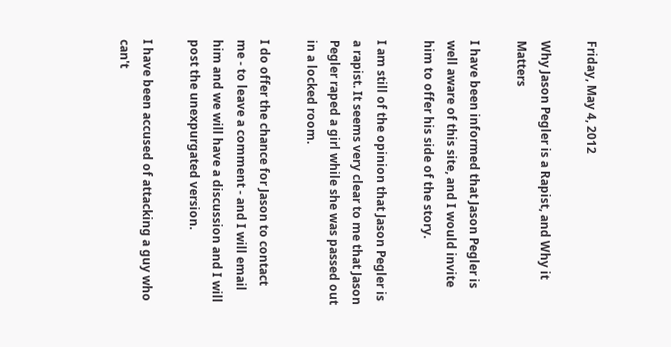Friday, May 4, 2012

Why Jason Pegler is a Rapist, and Why it Matters

I have been informed that Jason Pegler is well aware of this site, and I would invite him to offer his side of the story.

I am still of the opinion that Jason Pegler is a rapist. It seems very clear to me that Jason Pegler raped a girl while she was passed out in a locked room.

I do offer the chance for Jason to contact me - to leave a comment - and I will email him and we will have a discussion and I will post the unexpurgated version.

I have been accused of attacking a guy who can't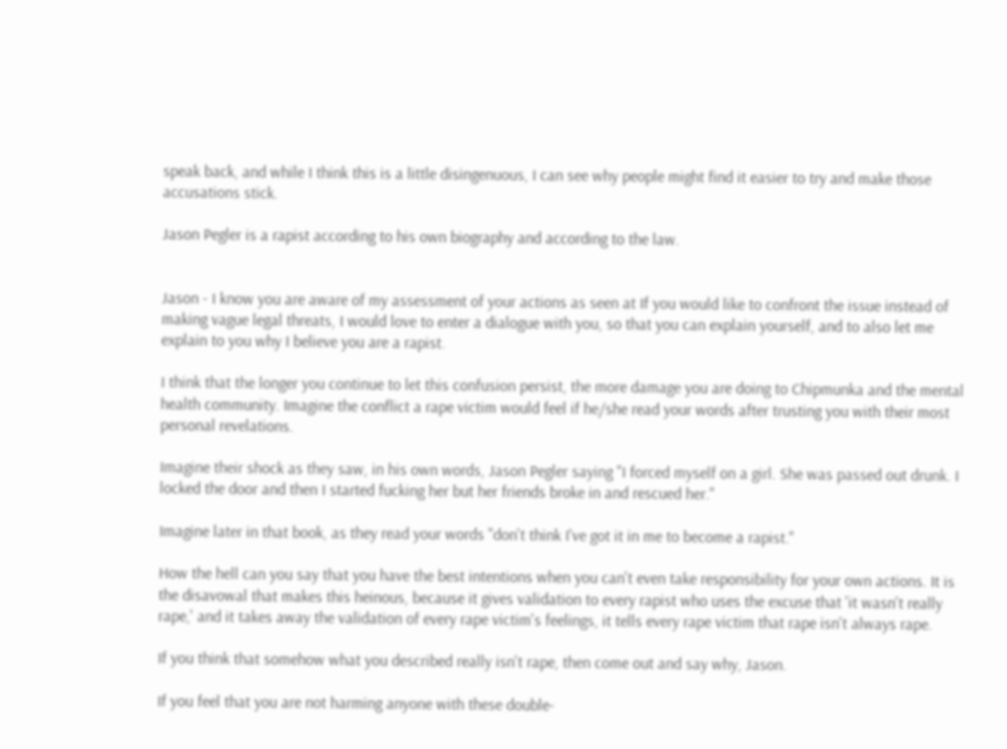speak back, and while I think this is a little disingenuous, I can see why people might find it easier to try and make those accusations stick.

Jason Pegler is a rapist according to his own biography and according to the law.


Jason - I know you are aware of my assessment of your actions as seen at If you would like to confront the issue instead of making vague legal threats, I would love to enter a dialogue with you, so that you can explain yourself, and to also let me explain to you why I believe you are a rapist.

I think that the longer you continue to let this confusion persist, the more damage you are doing to Chipmunka and the mental health community. Imagine the conflict a rape victim would feel if he/she read your words after trusting you with their most personal revelations.

Imagine their shock as they saw, in his own words, Jason Pegler saying "I forced myself on a girl. She was passed out drunk. I locked the door and then I started fucking her but her friends broke in and rescued her."

Imagine later in that book, as they read your words "don't think I've got it in me to become a rapist."

How the hell can you say that you have the best intentions when you can't even take responsibility for your own actions. It is the disavowal that makes this heinous, because it gives validation to every rapist who uses the excuse that 'it wasn't really rape,' and it takes away the validation of every rape victim's feelings, it tells every rape victim that rape isn't always rape.

If you think that somehow what you described really isn't rape, then come out and say why, Jason.

If you feel that you are not harming anyone with these double-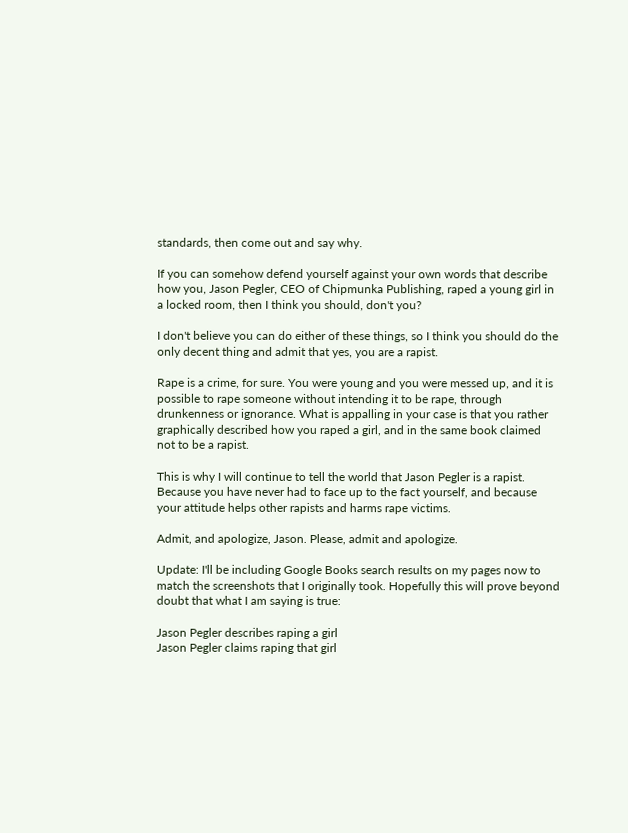standards, then come out and say why.

If you can somehow defend yourself against your own words that describe how you, Jason Pegler, CEO of Chipmunka Publishing, raped a young girl in a locked room, then I think you should, don't you?

I don't believe you can do either of these things, so I think you should do the only decent thing and admit that yes, you are a rapist.

Rape is a crime, for sure. You were young and you were messed up, and it is possible to rape someone without intending it to be rape, through drunkenness or ignorance. What is appalling in your case is that you rather graphically described how you raped a girl, and in the same book claimed not to be a rapist.

This is why I will continue to tell the world that Jason Pegler is a rapist. Because you have never had to face up to the fact yourself, and because your attitude helps other rapists and harms rape victims.

Admit, and apologize, Jason. Please, admit and apologize.

Update: I'll be including Google Books search results on my pages now to match the screenshots that I originally took. Hopefully this will prove beyond doubt that what I am saying is true:

Jason Pegler describes raping a girl
Jason Pegler claims raping that girl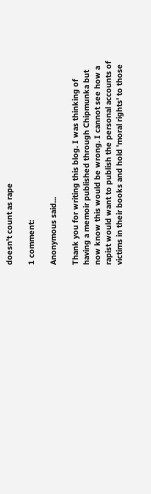doesn't count as rape

1 comment:

Anonymous said...

Thank you for writing this blog. I was thinking of having a memoir published through Chipmunka but now know this would be wrong. I cannot see how a rapist would want to publish the personal accounts of victims in their books and hold 'moral rights' to those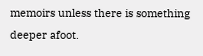memoirs unless there is something deeper afoot.